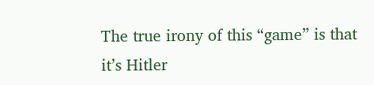The true irony of this “game” is that it’s Hitler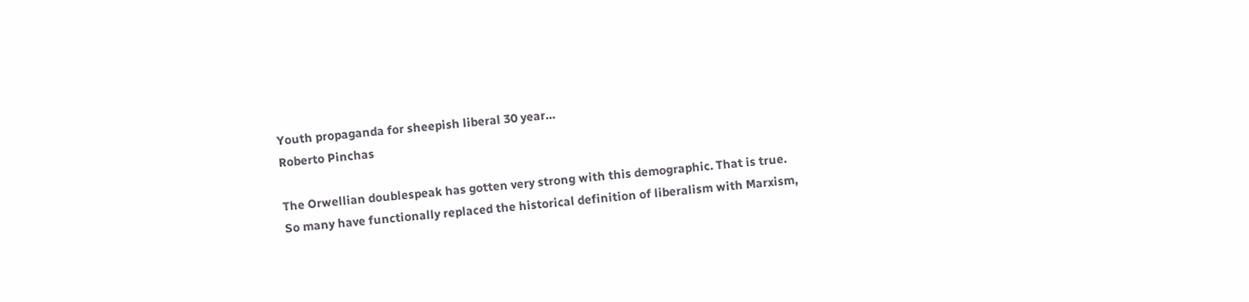Youth propaganda for sheepish liberal 30 year…
Roberto Pinchas

The Orwellian doublespeak has gotten very strong with this demographic. That is true. So many have functionally replaced the historical definition of liberalism with Marxism,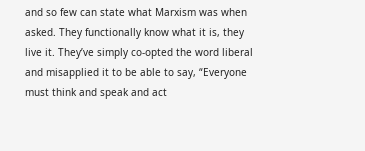and so few can state what Marxism was when asked. They functionally know what it is, they live it. They’ve simply co-opted the word liberal and misapplied it to be able to say, “Everyone must think and speak and act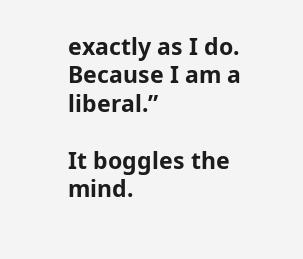exactly as I do. Because I am a liberal.”

It boggles the mind.